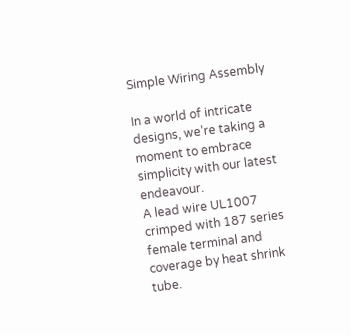Simple Wiring Assembly

In a world of intricate designs, we’re taking a moment to embrace simplicity with our latest endeavour.
A lead wire UL1007 crimped with 187 series female terminal and coverage by heat shrink tube.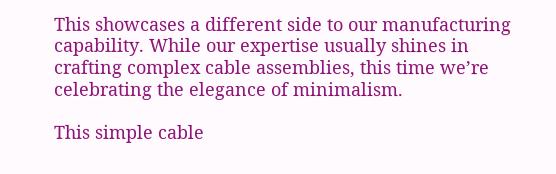This showcases a different side to our manufacturing capability. While our expertise usually shines in crafting complex cable assemblies, this time we’re celebrating the elegance of minimalism.

This simple cable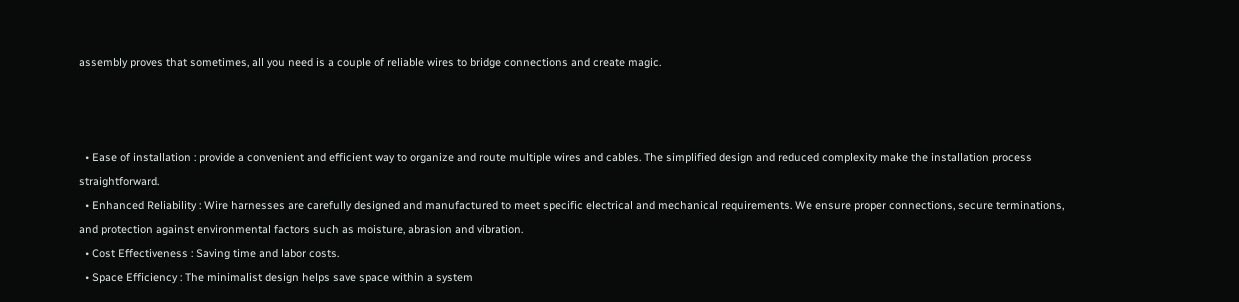assembly proves that sometimes, all you need is a couple of reliable wires to bridge connections and create magic.



  • Ease of installation : provide a convenient and efficient way to organize and route multiple wires and cables. The simplified design and reduced complexity make the installation process straightforward.
  • Enhanced Reliability : Wire harnesses are carefully designed and manufactured to meet specific electrical and mechanical requirements. We ensure proper connections, secure terminations, and protection against environmental factors such as moisture, abrasion and vibration.
  • Cost Effectiveness : Saving time and labor costs.
  • Space Efficiency : The minimalist design helps save space within a system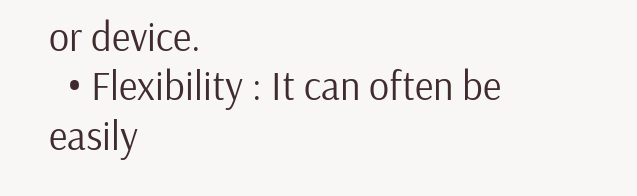or device.
  • Flexibility : It can often be easily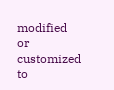modified or customized to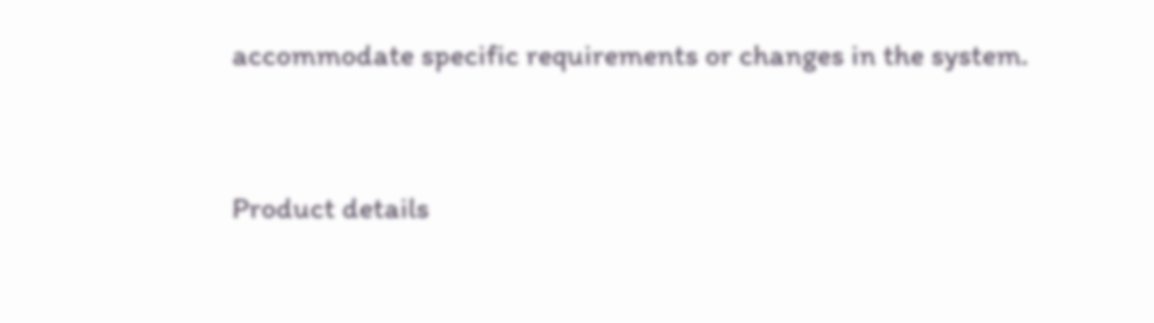accommodate specific requirements or changes in the system.


Product details